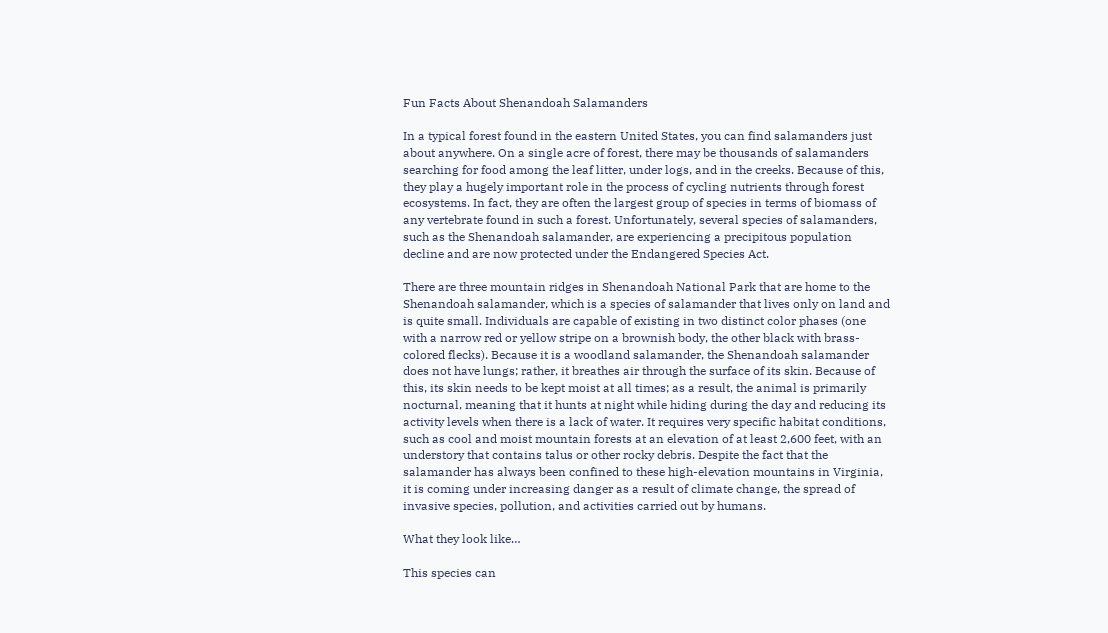Fun Facts About Shenandoah Salamanders

In a typical forest found in the eastern United States, you can find salamanders just about anywhere. On a single acre of forest, there may be thousands of salamanders searching for food among the leaf litter, under logs, and in the creeks. Because of this, they play a hugely important role in the process of cycling nutrients through forest ecosystems. In fact, they are often the largest group of species in terms of biomass of any vertebrate found in such a forest. Unfortunately, several species of salamanders, such as the Shenandoah salamander, are experiencing a precipitous population decline and are now protected under the Endangered Species Act.

There are three mountain ridges in Shenandoah National Park that are home to the Shenandoah salamander, which is a species of salamander that lives only on land and is quite small. Individuals are capable of existing in two distinct color phases (one with a narrow red or yellow stripe on a brownish body, the other black with brass-colored flecks). Because it is a woodland salamander, the Shenandoah salamander does not have lungs; rather, it breathes air through the surface of its skin. Because of this, its skin needs to be kept moist at all times; as a result, the animal is primarily nocturnal, meaning that it hunts at night while hiding during the day and reducing its activity levels when there is a lack of water. It requires very specific habitat conditions, such as cool and moist mountain forests at an elevation of at least 2,600 feet, with an understory that contains talus or other rocky debris. Despite the fact that the salamander has always been confined to these high-elevation mountains in Virginia, it is coming under increasing danger as a result of climate change, the spread of invasive species, pollution, and activities carried out by humans.

What they look like…

This species can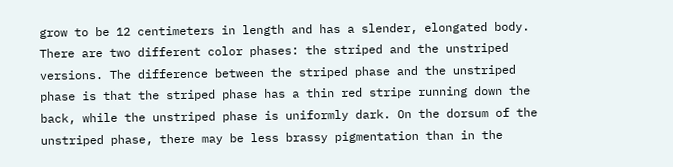grow to be 12 centimeters in length and has a slender, elongated body. There are two different color phases: the striped and the unstriped versions. The difference between the striped phase and the unstriped phase is that the striped phase has a thin red stripe running down the back, while the unstriped phase is uniformly dark. On the dorsum of the unstriped phase, there may be less brassy pigmentation than in the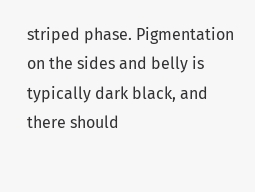striped phase. Pigmentation on the sides and belly is typically dark black, and there should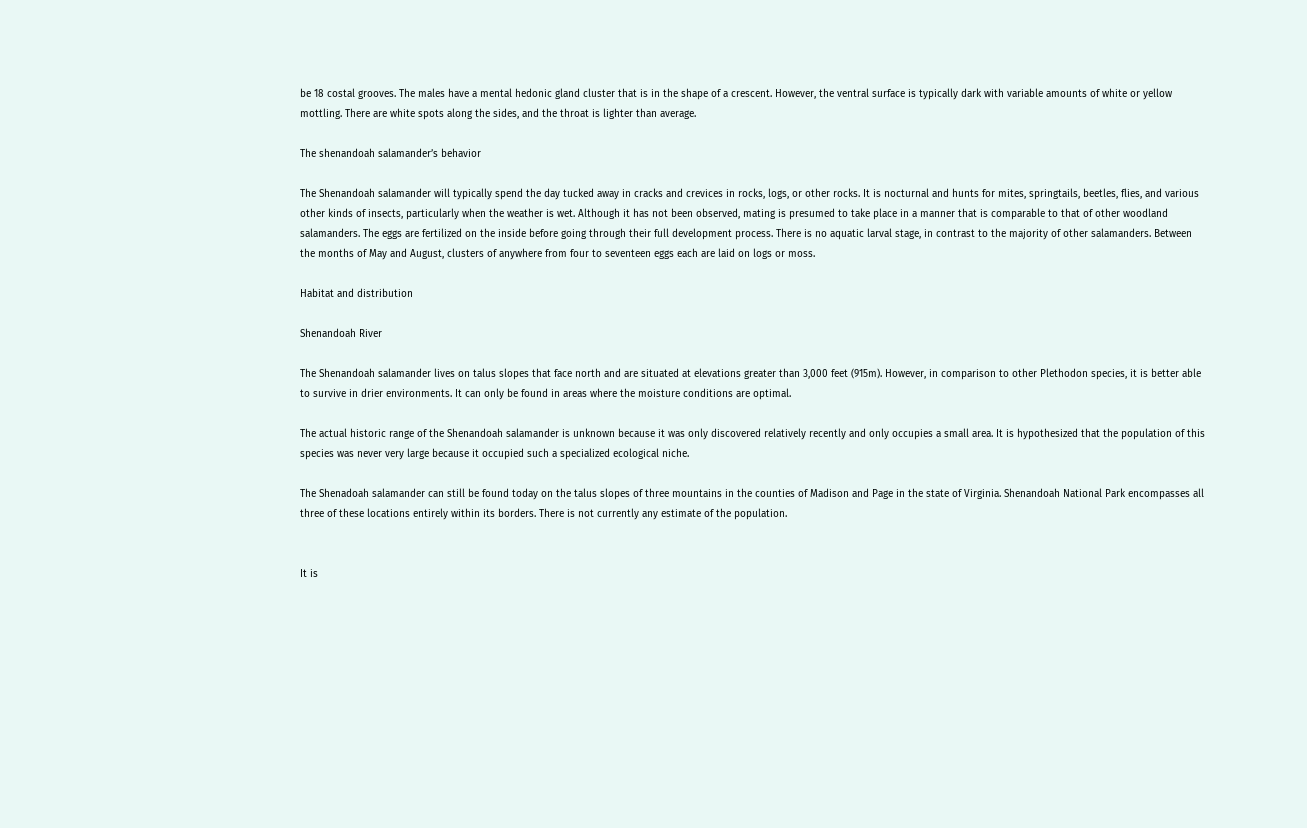be 18 costal grooves. The males have a mental hedonic gland cluster that is in the shape of a crescent. However, the ventral surface is typically dark with variable amounts of white or yellow mottling. There are white spots along the sides, and the throat is lighter than average.

The shenandoah salamander’s behavior

The Shenandoah salamander will typically spend the day tucked away in cracks and crevices in rocks, logs, or other rocks. It is nocturnal and hunts for mites, springtails, beetles, flies, and various other kinds of insects, particularly when the weather is wet. Although it has not been observed, mating is presumed to take place in a manner that is comparable to that of other woodland salamanders. The eggs are fertilized on the inside before going through their full development process. There is no aquatic larval stage, in contrast to the majority of other salamanders. Between the months of May and August, clusters of anywhere from four to seventeen eggs each are laid on logs or moss.

Habitat and distribution

Shenandoah River

The Shenandoah salamander lives on talus slopes that face north and are situated at elevations greater than 3,000 feet (915m). However, in comparison to other Plethodon species, it is better able to survive in drier environments. It can only be found in areas where the moisture conditions are optimal.

The actual historic range of the Shenandoah salamander is unknown because it was only discovered relatively recently and only occupies a small area. It is hypothesized that the population of this species was never very large because it occupied such a specialized ecological niche.

The Shenadoah salamander can still be found today on the talus slopes of three mountains in the counties of Madison and Page in the state of Virginia. Shenandoah National Park encompasses all three of these locations entirely within its borders. There is not currently any estimate of the population.


It is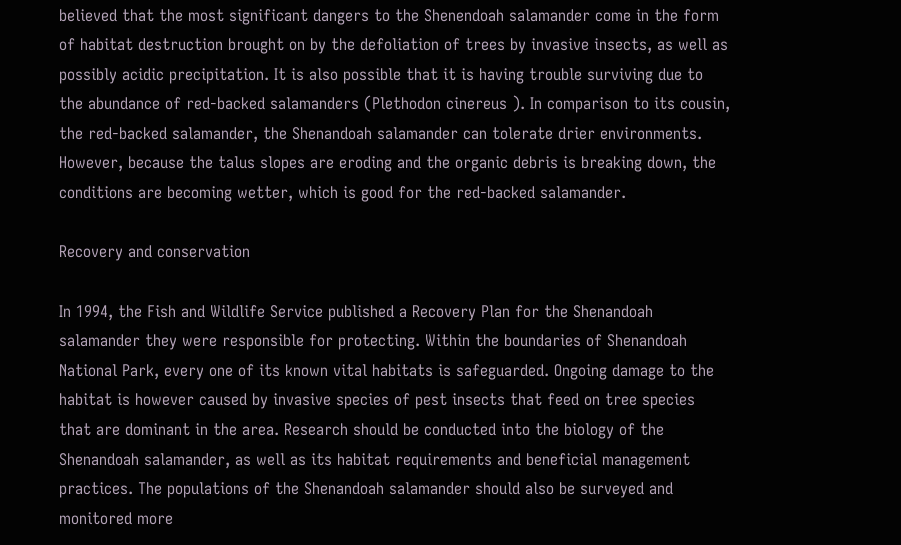believed that the most significant dangers to the Shenendoah salamander come in the form of habitat destruction brought on by the defoliation of trees by invasive insects, as well as possibly acidic precipitation. It is also possible that it is having trouble surviving due to the abundance of red-backed salamanders (Plethodon cinereus ). In comparison to its cousin, the red-backed salamander, the Shenandoah salamander can tolerate drier environments. However, because the talus slopes are eroding and the organic debris is breaking down, the conditions are becoming wetter, which is good for the red-backed salamander.

Recovery and conservation

In 1994, the Fish and Wildlife Service published a Recovery Plan for the Shenandoah salamander they were responsible for protecting. Within the boundaries of Shenandoah National Park, every one of its known vital habitats is safeguarded. Ongoing damage to the habitat is however caused by invasive species of pest insects that feed on tree species that are dominant in the area. Research should be conducted into the biology of the Shenandoah salamander, as well as its habitat requirements and beneficial management practices. The populations of the Shenandoah salamander should also be surveyed and monitored more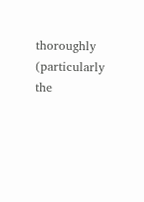thoroughly (particularly the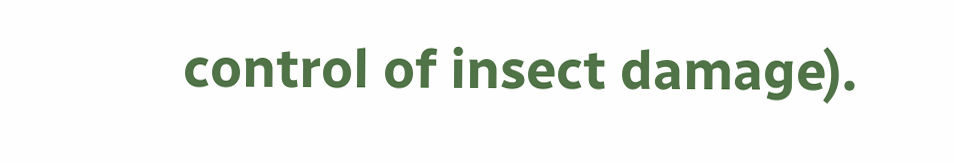control of insect damage).